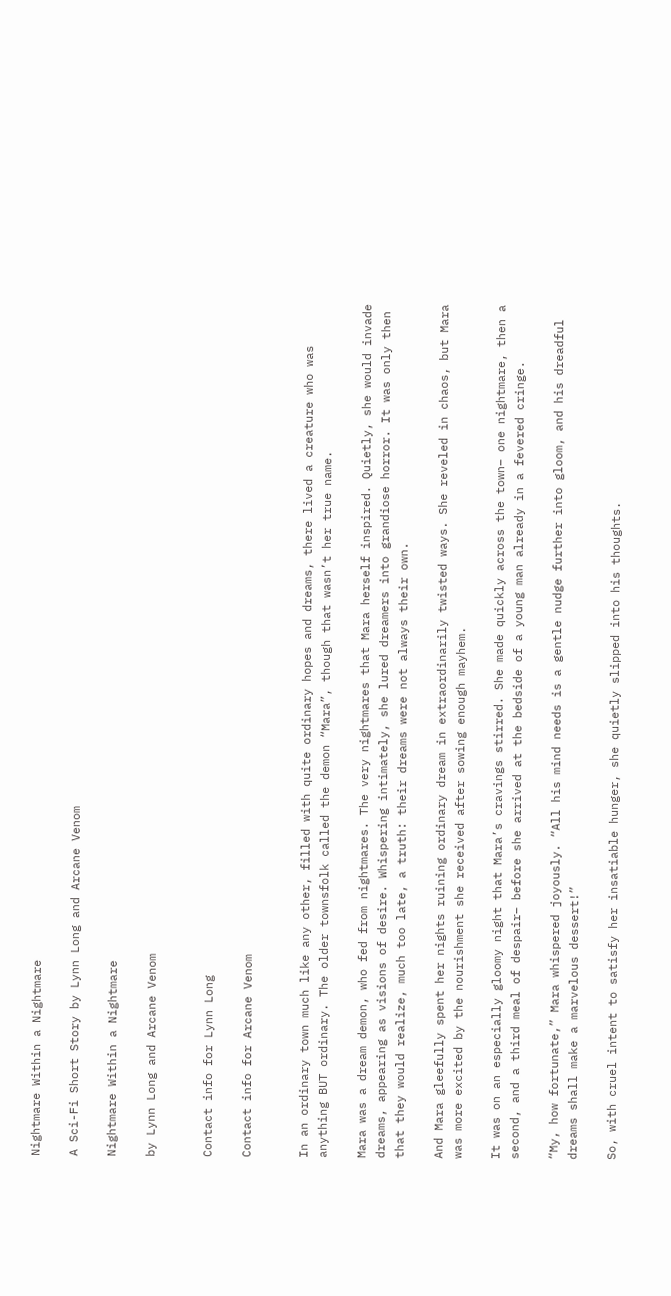Nightmare Within a Nightmare

A Sci-Fi Short Story by Lynn Long and Arcane Venom

Nightmare Within a Nightmare

by Lynn Long and Arcane Venom


Contact info for Lynn Long

Contact info for Arcane Venom


In an ordinary town much like any other, filled with quite ordinary hopes and dreams, there lived a creature who was anything BUT ordinary. The older townsfolk called the demon “Mara”, though that wasn’t her true name.

Mara was a dream demon, who fed from nightmares. The very nightmares that Mara herself inspired. Quietly, she would invade dreams, appearing as visions of desire. Whispering intimately, she lured dreamers into grandiose horror. It was only then that they would realize, much too late, a truth: their dreams were not always their own.

And Mara gleefully spent her nights ruining ordinary dream in extraordinarily twisted ways. She reveled in chaos, but Mara was more excited by the nourishment she received after sowing enough mayhem.

It was on an especially gloomy night that Mara’s cravings stirred. She made quickly across the town– one nightmare, then a second, and a third meal of despair– before she arrived at the bedside of a young man already in a fevered cringe.

“My, how fortunate,” Mara whispered joyously. “All his mind needs is a gentle nudge further into gloom, and his dreadful dreams shall make a marvelous dessert!”

So, with cruel intent to satisfy her insatiable hunger, she quietly slipped into his thoughts.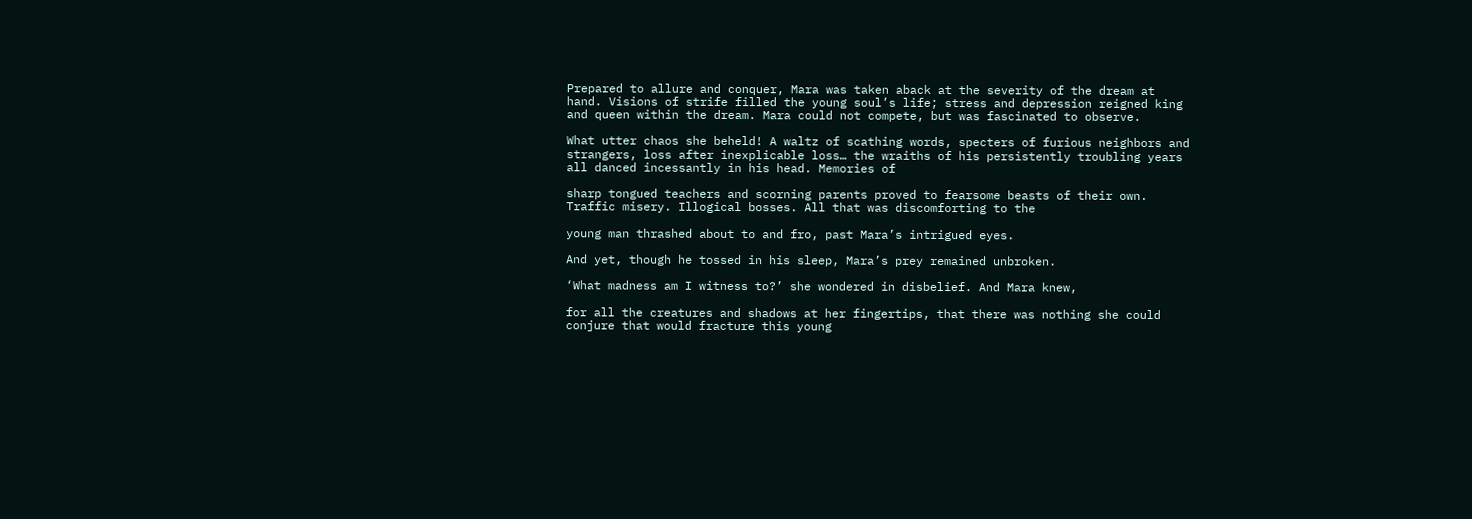Prepared to allure and conquer, Mara was taken aback at the severity of the dream at hand. Visions of strife filled the young soul’s life; stress and depression reigned king and queen within the dream. Mara could not compete, but was fascinated to observe.

What utter chaos she beheld! A waltz of scathing words, specters of furious neighbors and strangers, loss after inexplicable loss… the wraiths of his persistently troubling years all danced incessantly in his head. Memories of

sharp tongued teachers and scorning parents proved to fearsome beasts of their own. Traffic misery. Illogical bosses. All that was discomforting to the

young man thrashed about to and fro, past Mara’s intrigued eyes.

And yet, though he tossed in his sleep, Mara’s prey remained unbroken.

‘What madness am I witness to?’ she wondered in disbelief. And Mara knew,

for all the creatures and shadows at her fingertips, that there was nothing she could conjure that would fracture this young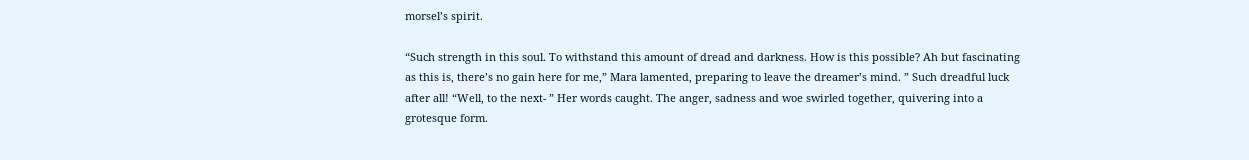morsel’s spirit.

“Such strength in this soul. To withstand this amount of dread and darkness. How is this possible? Ah but fascinating as this is, there’s no gain here for me,” Mara lamented, preparing to leave the dreamer’s mind. ” Such dreadful luck after all! “Well, to the next- ” Her words caught. The anger, sadness and woe swirled together, quivering into a grotesque form.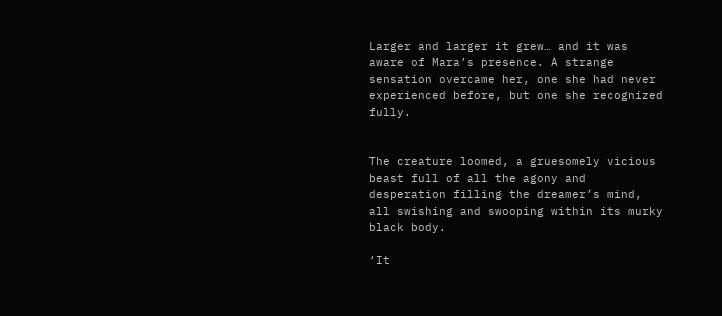Larger and larger it grew… and it was aware of Mara’s presence. A strange sensation overcame her, one she had never experienced before, but one she recognized fully.


The creature loomed, a gruesomely vicious beast full of all the agony and desperation filling the dreamer’s mind, all swishing and swooping within its murky black body.

‘It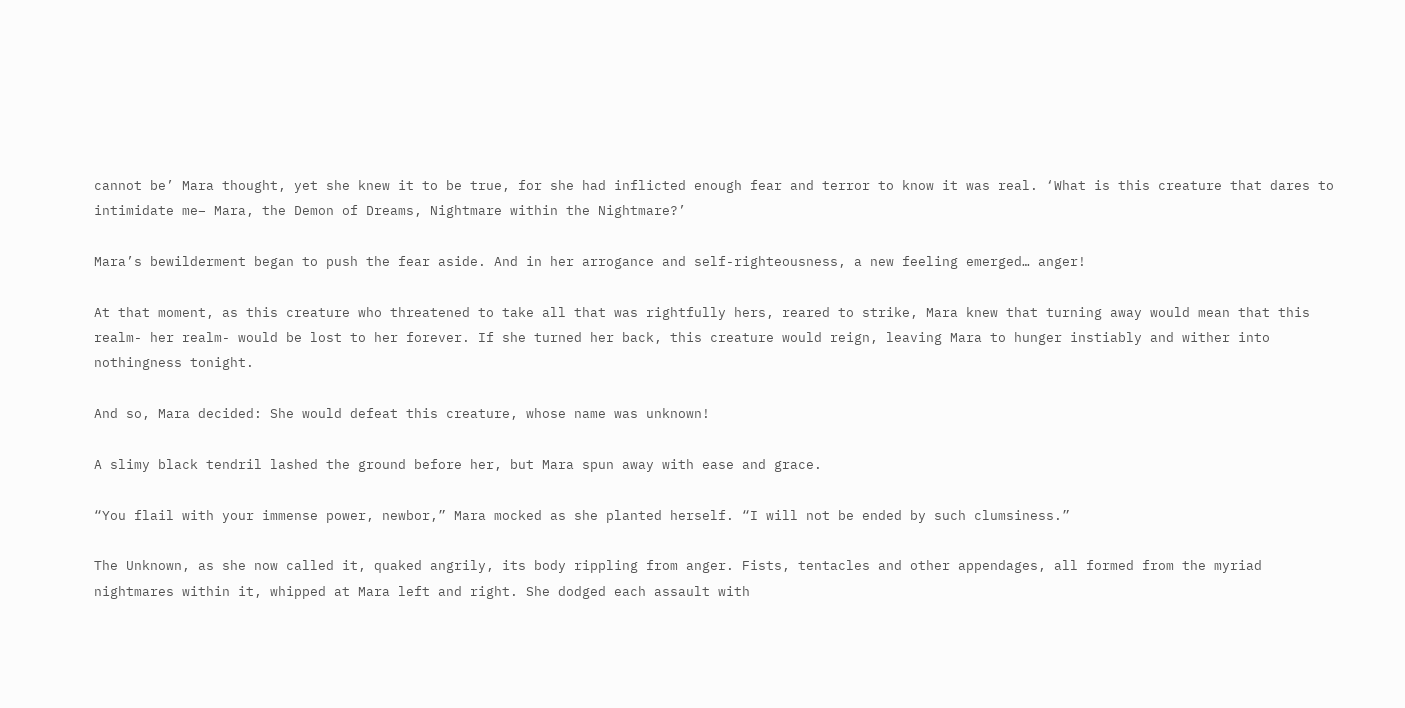cannot be’ Mara thought, yet she knew it to be true, for she had inflicted enough fear and terror to know it was real. ‘What is this creature that dares to intimidate me– Mara, the Demon of Dreams, Nightmare within the Nightmare?’

Mara’s bewilderment began to push the fear aside. And in her arrogance and self-righteousness, a new feeling emerged… anger!

At that moment, as this creature who threatened to take all that was rightfully hers, reared to strike, Mara knew that turning away would mean that this realm- her realm- would be lost to her forever. If she turned her back, this creature would reign, leaving Mara to hunger instiably and wither into nothingness tonight.

And so, Mara decided: She would defeat this creature, whose name was unknown!

A slimy black tendril lashed the ground before her, but Mara spun away with ease and grace.

“You flail with your immense power, newbor,” Mara mocked as she planted herself. “I will not be ended by such clumsiness.”

The Unknown, as she now called it, quaked angrily, its body rippling from anger. Fists, tentacles and other appendages, all formed from the myriad nightmares within it, whipped at Mara left and right. She dodged each assault with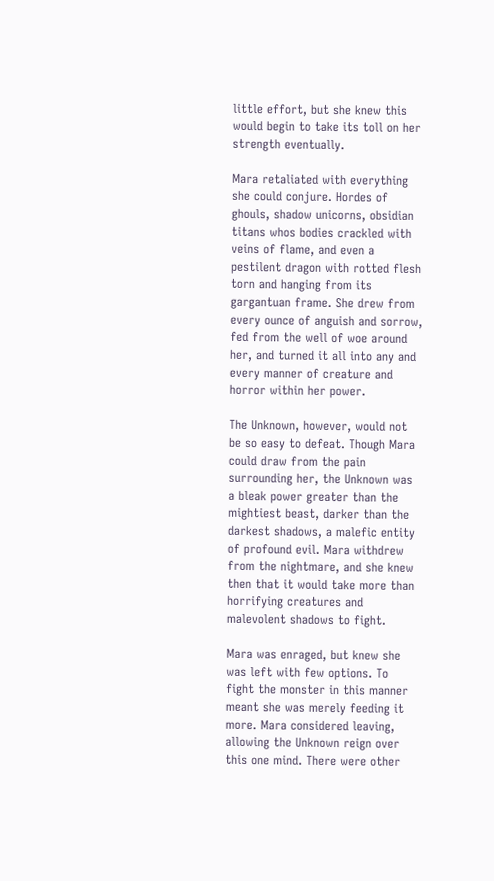little effort, but she knew this would begin to take its toll on her strength eventually.

Mara retaliated with everything she could conjure. Hordes of ghouls, shadow unicorns, obsidian titans whos bodies crackled with veins of flame, and even a pestilent dragon with rotted flesh torn and hanging from its gargantuan frame. She drew from every ounce of anguish and sorrow, fed from the well of woe around her, and turned it all into any and every manner of creature and horror within her power.

The Unknown, however, would not be so easy to defeat. Though Mara could draw from the pain surrounding her, the Unknown was a bleak power greater than the mightiest beast, darker than the darkest shadows, a malefic entity of profound evil. Mara withdrew from the nightmare, and she knew then that it would take more than horrifying creatures and malevolent shadows to fight.

Mara was enraged, but knew she was left with few options. To fight the monster in this manner meant she was merely feeding it more. Mara considered leaving, allowing the Unknown reign over this one mind. There were other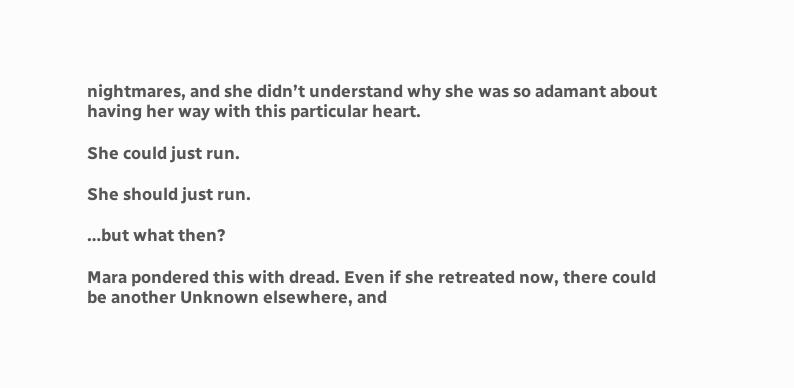nightmares, and she didn’t understand why she was so adamant about having her way with this particular heart.

She could just run.

She should just run.

…but what then?

Mara pondered this with dread. Even if she retreated now, there could be another Unknown elsewhere, and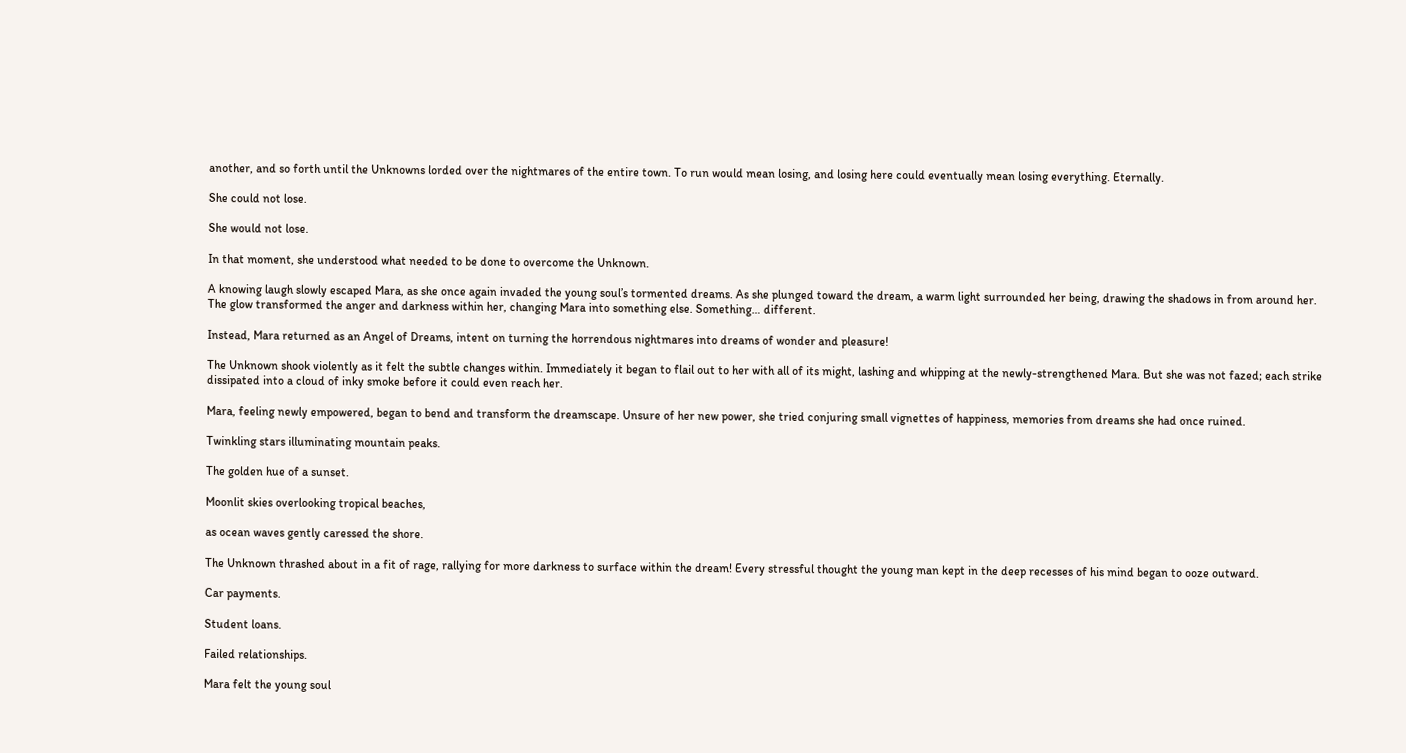another, and so forth until the Unknowns lorded over the nightmares of the entire town. To run would mean losing, and losing here could eventually mean losing everything. Eternally.

She could not lose.

She would not lose.

In that moment, she understood what needed to be done to overcome the Unknown.

A knowing laugh slowly escaped Mara, as she once again invaded the young soul’s tormented dreams. As she plunged toward the dream, a warm light surrounded her being, drawing the shadows in from around her. The glow transformed the anger and darkness within her, changing Mara into something else. Something… different.

Instead, Mara returned as an Angel of Dreams, intent on turning the horrendous nightmares into dreams of wonder and pleasure!

The Unknown shook violently as it felt the subtle changes within. Immediately it began to flail out to her with all of its might, lashing and whipping at the newly-strengthened Mara. But she was not fazed; each strike dissipated into a cloud of inky smoke before it could even reach her.

Mara, feeling newly empowered, began to bend and transform the dreamscape. Unsure of her new power, she tried conjuring small vignettes of happiness, memories from dreams she had once ruined.

Twinkling stars illuminating mountain peaks.

The golden hue of a sunset.

Moonlit skies overlooking tropical beaches,

as ocean waves gently caressed the shore.

The Unknown thrashed about in a fit of rage, rallying for more darkness to surface within the dream! Every stressful thought the young man kept in the deep recesses of his mind began to ooze outward.

Car payments.

Student loans.

Failed relationships.

Mara felt the young soul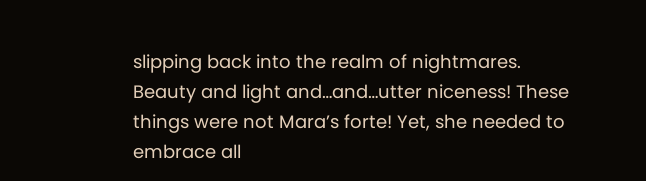slipping back into the realm of nightmares. Beauty and light and…and…utter niceness! These things were not Mara’s forte! Yet, she needed to embrace all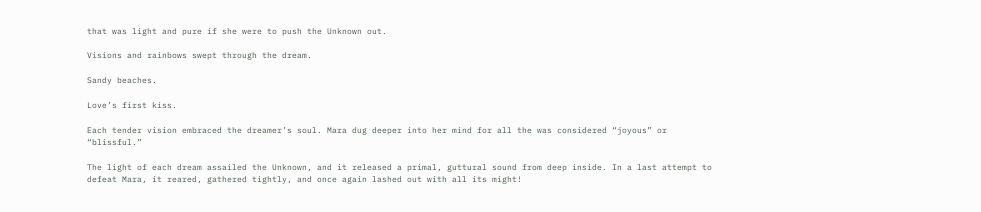that was light and pure if she were to push the Unknown out.

Visions and rainbows swept through the dream.

Sandy beaches.

Love’s first kiss.

Each tender vision embraced the dreamer’s soul. Mara dug deeper into her mind for all the was considered “joyous” or “blissful.”

The light of each dream assailed the Unknown, and it released a primal, guttural sound from deep inside. In a last attempt to defeat Mara, it reared, gathered tightly, and once again lashed out with all its might!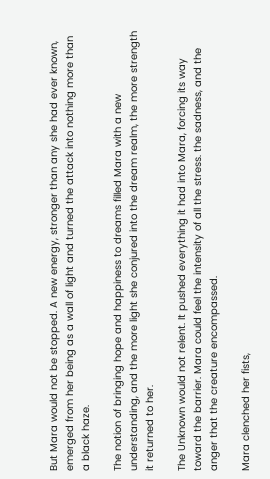But Mara would not be stopped. A new energy, stronger than any she had ever known, emerged from her being as a wall of light and turned the attack into nothing more than a black haze.

The notion of bringing hope and happiness to dreams filled Mara with a new understanding, and the more light she conjured into the dream realm, the more strength it returned to her.

The Unknown would not relent. It pushed everything it had into Mara, forcing its way toward the barrier. Mara could feel the intensity of all the stress. the sadness, and the anger that the creature encompassed.

Mara clenched her fists,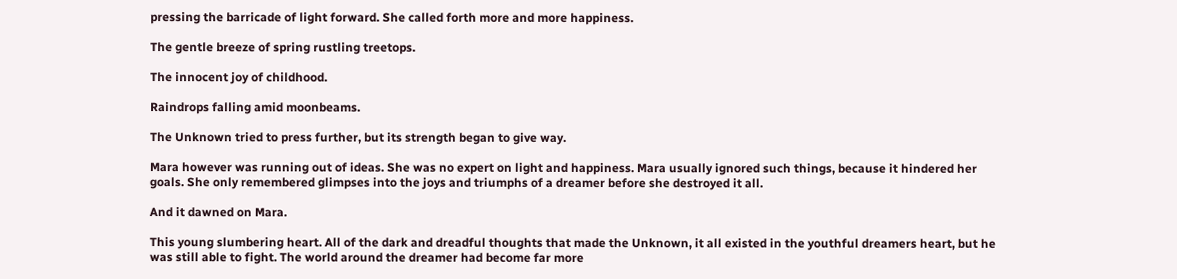pressing the barricade of light forward. She called forth more and more happiness.

The gentle breeze of spring rustling treetops.

The innocent joy of childhood.

Raindrops falling amid moonbeams.

The Unknown tried to press further, but its strength began to give way.

Mara however was running out of ideas. She was no expert on light and happiness. Mara usually ignored such things, because it hindered her goals. She only remembered glimpses into the joys and triumphs of a dreamer before she destroyed it all.

And it dawned on Mara.

This young slumbering heart. All of the dark and dreadful thoughts that made the Unknown, it all existed in the youthful dreamers heart, but he was still able to fight. The world around the dreamer had become far more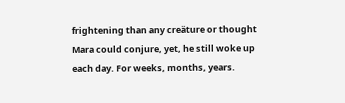frightening than any creäture or thought Mara could conjure, yet, he still woke up each day. For weeks, months, years.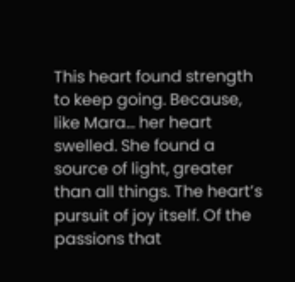This heart found strength to keep going. Because, like Mara… her heart swelled. She found a source of light, greater than all things. The heart’s pursuit of joy itself. Of the passions that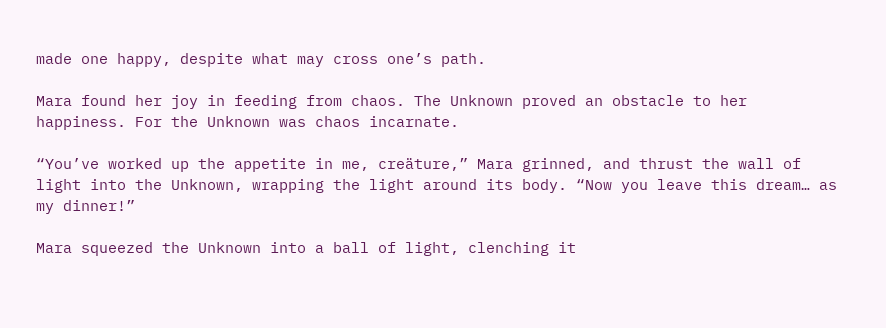made one happy, despite what may cross one’s path.

Mara found her joy in feeding from chaos. The Unknown proved an obstacle to her happiness. For the Unknown was chaos incarnate.

“You’ve worked up the appetite in me, creäture,” Mara grinned, and thrust the wall of light into the Unknown, wrapping the light around its body. “Now you leave this dream… as my dinner!”

Mara squeezed the Unknown into a ball of light, clenching it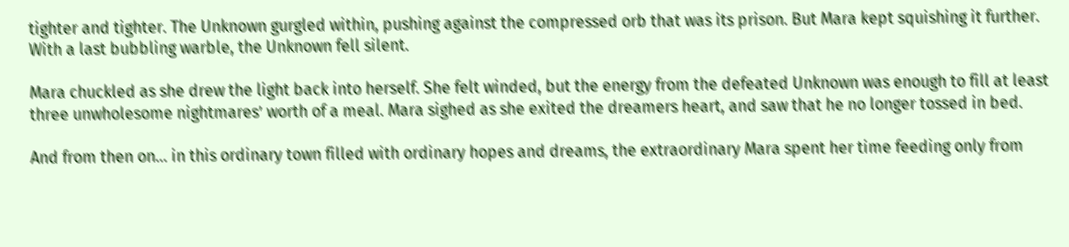tighter and tighter. The Unknown gurgled within, pushing against the compressed orb that was its prison. But Mara kept squishing it further. With a last bubbling warble, the Unknown fell silent.

Mara chuckled as she drew the light back into herself. She felt winded, but the energy from the defeated Unknown was enough to fill at least three unwholesome nightmares’ worth of a meal. Mara sighed as she exited the dreamers heart, and saw that he no longer tossed in bed.

And from then on… in this ordinary town filled with ordinary hopes and dreams, the extraordinary Mara spent her time feeding only from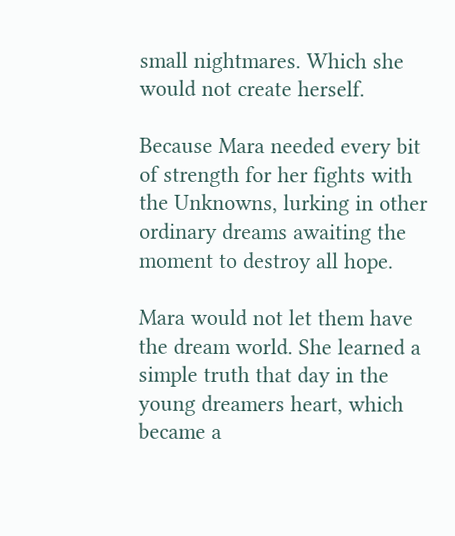small nightmares. Which she would not create herself.

Because Mara needed every bit of strength for her fights with the Unknowns, lurking in other ordinary dreams awaiting the moment to destroy all hope.

Mara would not let them have the dream world. She learned a simple truth that day in the young dreamers heart, which became a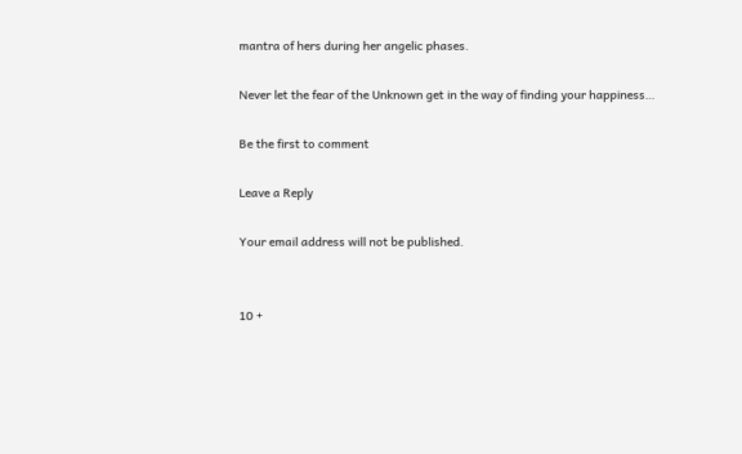mantra of hers during her angelic phases.

Never let the fear of the Unknown get in the way of finding your happiness…

Be the first to comment

Leave a Reply

Your email address will not be published.


10 +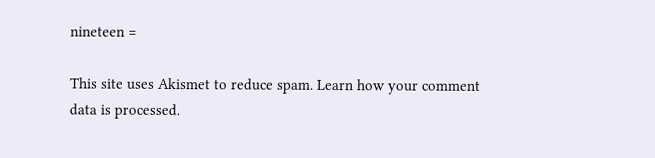nineteen =

This site uses Akismet to reduce spam. Learn how your comment data is processed.